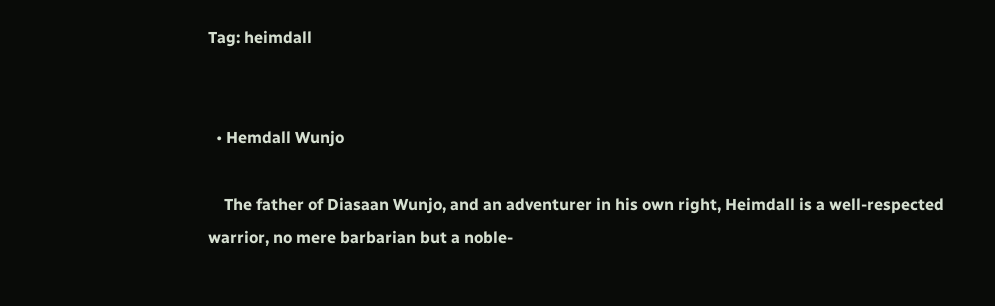Tag: heimdall


  • Hemdall Wunjo

    The father of Diasaan Wunjo, and an adventurer in his own right, Heimdall is a well-respected warrior, no mere barbarian but a noble-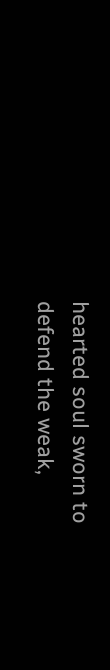hearted soul sworn to defend the weak,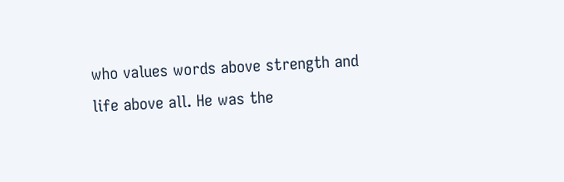who values words above strength and life above all. He was the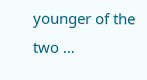younger of the two …